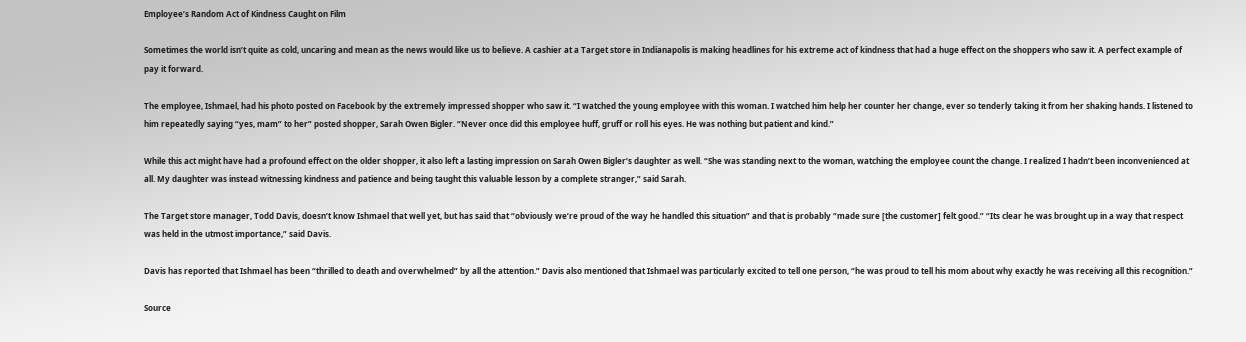Employee’s Random Act of Kindness Caught on Film

Sometimes the world isn’t quite as cold, uncaring and mean as the news would like us to believe. A cashier at a Target store in Indianapolis is making headlines for his extreme act of kindness that had a huge effect on the shoppers who saw it. A perfect example of pay it forward.

The employee, Ishmael, had his photo posted on Facebook by the extremely impressed shopper who saw it. “I watched the young employee with this woman. I watched him help her counter her change, ever so tenderly taking it from her shaking hands. I listened to him repeatedly saying “yes, mam” to her” posted shopper, Sarah Owen Bigler. “Never once did this employee huff, gruff or roll his eyes. He was nothing but patient and kind.”

While this act might have had a profound effect on the older shopper, it also left a lasting impression on Sarah Owen Bigler’s daughter as well. “She was standing next to the woman, watching the employee count the change. I realized I hadn’t been inconvenienced at all. My daughter was instead witnessing kindness and patience and being taught this valuable lesson by a complete stranger,” said Sarah.

The Target store manager, Todd Davis, doesn’t know Ishmael that well yet, but has said that “obviously we’re proud of the way he handled this situation” and that is probably “made sure [the customer] felt good.” “Its clear he was brought up in a way that respect was held in the utmost importance,” said Davis.

Davis has reported that Ishmael has been “thrilled to death and overwhelmed” by all the attention.” Davis also mentioned that Ishmael was particularly excited to tell one person, “he was proud to tell his mom about why exactly he was receiving all this recognition.”

Source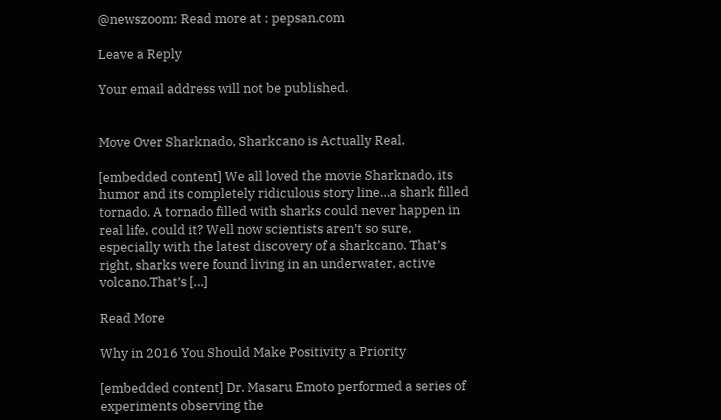@newszoom: Read more at : pepsan.com

Leave a Reply

Your email address will not be published.


Move Over Sharknado, Sharkcano is Actually Real.

[embedded content] We all loved the movie Sharknado, its humor and its completely ridiculous story line…a shark filled tornado. A tornado filled with sharks could never happen in real life, could it? Well now scientists aren’t so sure, especially with the latest discovery of a sharkcano. That’s right, sharks were found living in an underwater, active volcano.That’s […]

Read More

Why in 2016 You Should Make Positivity a Priority

[embedded content] Dr. Masaru Emoto performed a series of experiments observing the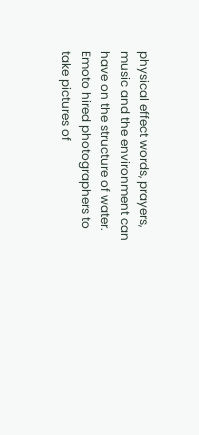physical effect words, prayers, music and the environment can have on the structure of water. Emoto hired photographers to take pictures of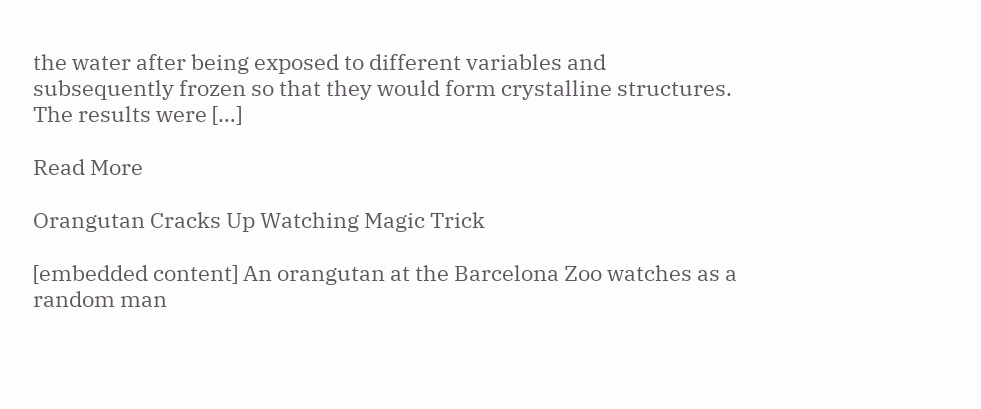the water after being exposed to different variables and subsequently frozen so that they would form crystalline structures. The results were […]

Read More

Orangutan Cracks Up Watching Magic Trick

[embedded content] An orangutan at the Barcelona Zoo watches as a random man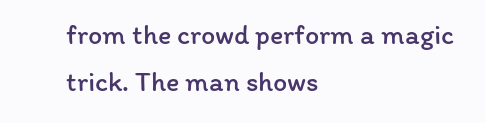from the crowd perform a magic trick. The man shows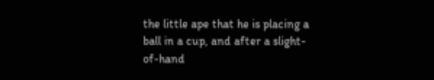the little ape that he is placing a ball in a cup, and after a slight-of-hand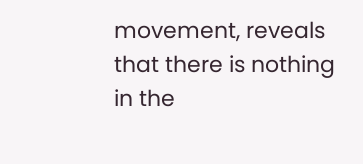movement, reveals that there is nothing in the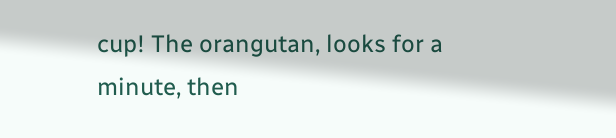cup! The orangutan, looks for a minute, then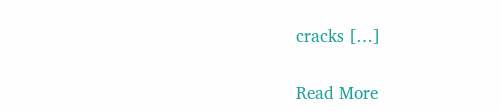cracks […]

Read More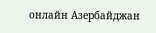онлайн Азербайджан